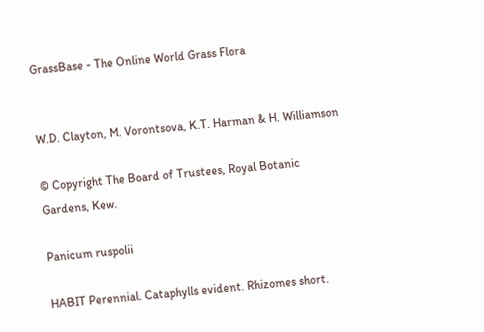GrassBase - The Online World Grass Flora


W.D. Clayton, M. Vorontsova, K.T. Harman & H. Williamson

© Copyright The Board of Trustees, Royal Botanic Gardens, Kew.

Panicum ruspolii

HABIT Perennial. Cataphylls evident. Rhizomes short.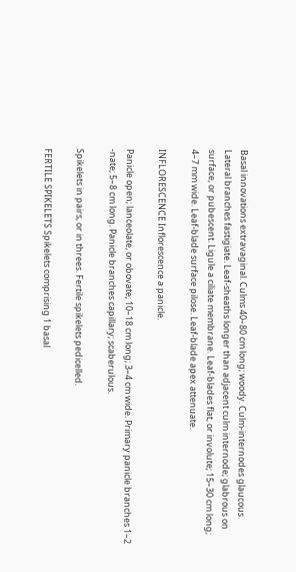Basal innovations extravaginal. Culms 40–80 cm long; woody. Culm-internodes glaucous. Lateral branches fastigiate. Leaf-sheaths longer than adjacent culm internode; glabrous on surface, or pubescent. Ligule a ciliate membrane. Leaf-blades flat, or involute; 15–30 cm long; 4–7 mm wide. Leaf-blade surface pilose. Leaf-blade apex attenuate.

INFLORESCENCE Inflorescence a panicle.

Panicle open; lanceolate, or obovate; 10–18 cm long; 3–4 cm wide. Primary panicle branches 1–2 -nate; 5–8 cm long. Panicle branches capillary; scaberulous.

Spikelets in pairs, or in threes. Fertile spikelets pedicelled.

FERTILE SPIKELETS Spikelets comprising 1 basal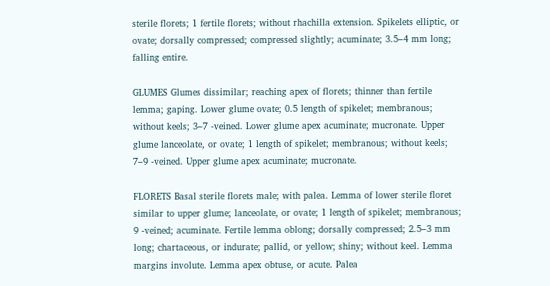sterile florets; 1 fertile florets; without rhachilla extension. Spikelets elliptic, or ovate; dorsally compressed; compressed slightly; acuminate; 3.5–4 mm long; falling entire.

GLUMES Glumes dissimilar; reaching apex of florets; thinner than fertile lemma; gaping. Lower glume ovate; 0.5 length of spikelet; membranous; without keels; 3–7 -veined. Lower glume apex acuminate; mucronate. Upper glume lanceolate, or ovate; 1 length of spikelet; membranous; without keels; 7–9 -veined. Upper glume apex acuminate; mucronate.

FLORETS Basal sterile florets male; with palea. Lemma of lower sterile floret similar to upper glume; lanceolate, or ovate; 1 length of spikelet; membranous; 9 -veined; acuminate. Fertile lemma oblong; dorsally compressed; 2.5–3 mm long; chartaceous, or indurate; pallid, or yellow; shiny; without keel. Lemma margins involute. Lemma apex obtuse, or acute. Palea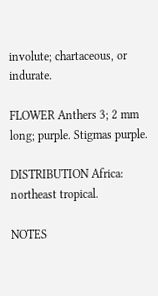involute; chartaceous, or indurate.

FLOWER Anthers 3; 2 mm long; purple. Stigmas purple.

DISTRIBUTION Africa: northeast tropical.

NOTES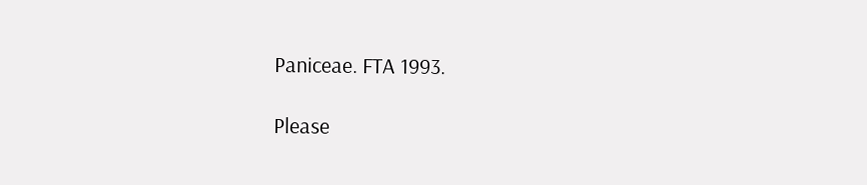Paniceae. FTA 1993.

Please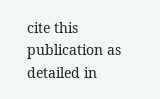cite this publication as detailed in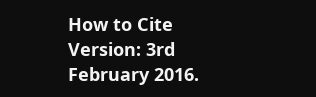How to Cite Version: 3rd February 2016.